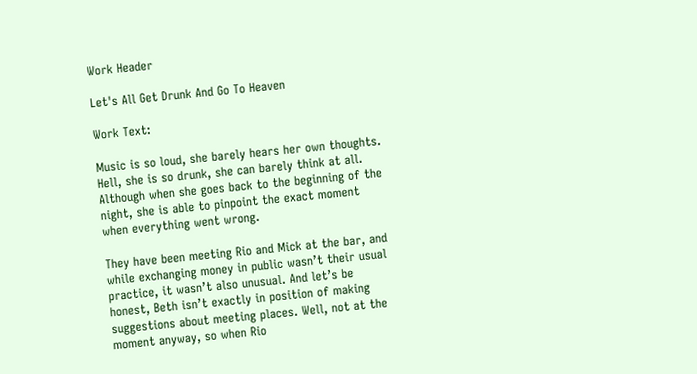Work Header

Let's All Get Drunk And Go To Heaven

Work Text:

Music is so loud, she barely hears her own thoughts. Hell, she is so drunk, she can barely think at all. Although when she goes back to the beginning of the night, she is able to pinpoint the exact moment when everything went wrong.

They have been meeting Rio and Mick at the bar, and while exchanging money in public wasn’t their usual practice, it wasn’t also unusual. And let’s be honest, Beth isn’t exactly in position of making suggestions about meeting places. Well, not at the moment anyway, so when Rio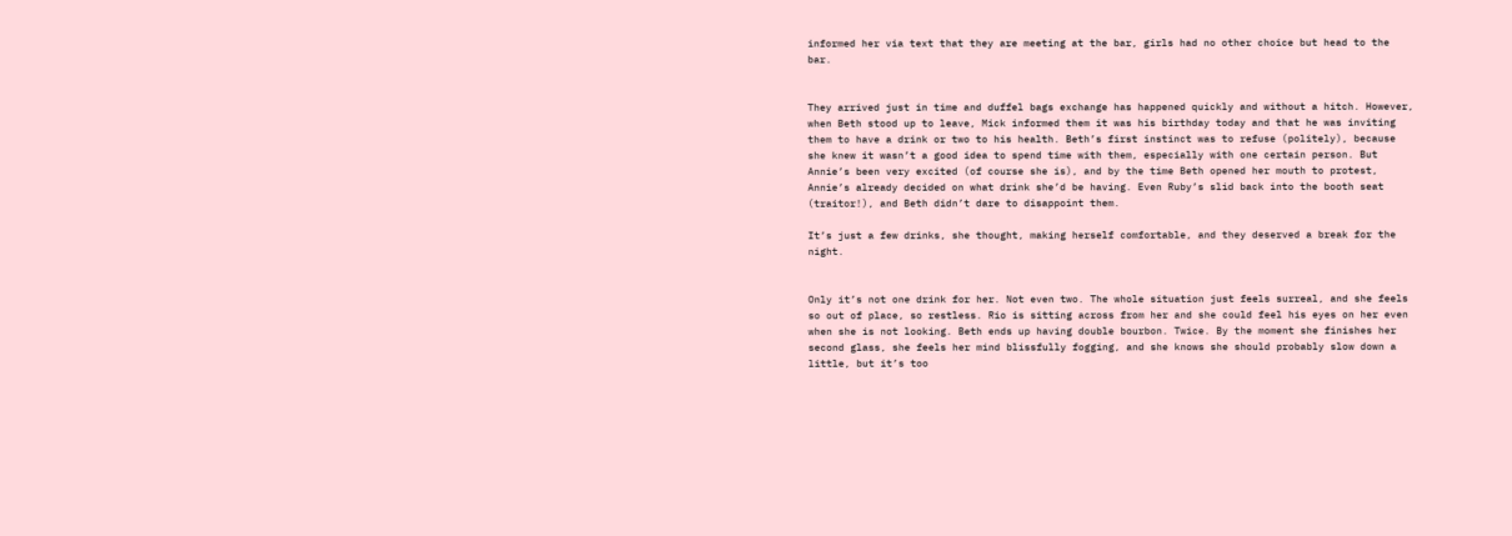informed her via text that they are meeting at the bar, girls had no other choice but head to the bar.


They arrived just in time and duffel bags exchange has happened quickly and without a hitch. However, when Beth stood up to leave, Mick informed them it was his birthday today and that he was inviting them to have a drink or two to his health. Beth’s first instinct was to refuse (politely), because she knew it wasn’t a good idea to spend time with them, especially with one certain person. But Annie’s been very excited (of course she is), and by the time Beth opened her mouth to protest, Annie’s already decided on what drink she’d be having. Even Ruby’s slid back into the booth seat (traitor!), and Beth didn’t dare to disappoint them.

It’s just a few drinks, she thought, making herself comfortable, and they deserved a break for the night.


Only it’s not one drink for her. Not even two. The whole situation just feels surreal, and she feels so out of place, so restless. Rio is sitting across from her and she could feel his eyes on her even when she is not looking. Beth ends up having double bourbon. Twice. By the moment she finishes her second glass, she feels her mind blissfully fogging, and she knows she should probably slow down a little, but it’s too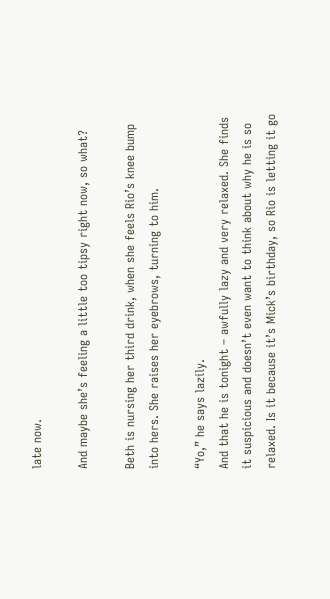late now.

And maybe she’s feeling a little too tipsy right now, so what?

Beth is nursing her third drink, when she feels Rio’s knee bump into hers. She raises her eyebrows, turning to him.

“Yo,” he says lazily.
And that he is tonight – awfully lazy and very relaxed. She finds it suspicious and doesn’t even want to think about why he is so relaxed. Is it because it’s Mick’s birthday, so Rio is letting it go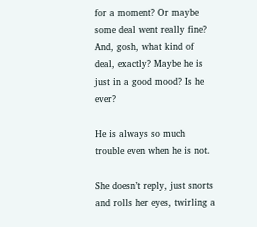for a moment? Or maybe some deal went really fine? And, gosh, what kind of deal, exactly? Maybe he is just in a good mood? Is he ever?

He is always so much trouble even when he is not.

She doesn’t reply, just snorts and rolls her eyes, twirling a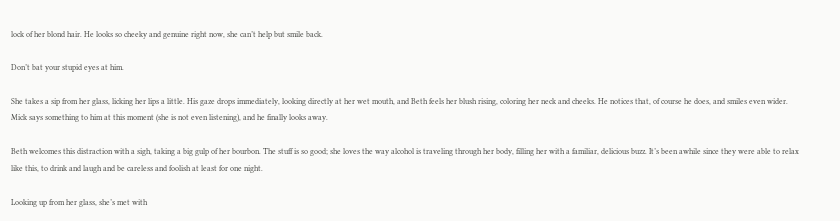lock of her blond hair. He looks so cheeky and genuine right now, she can’t help but smile back.

Don’t bat your stupid eyes at him.

She takes a sip from her glass, licking her lips a little. His gaze drops immediately, looking directly at her wet mouth, and Beth feels her blush rising, coloring her neck and cheeks. He notices that, of course he does, and smiles even wider. Mick says something to him at this moment (she is not even listening), and he finally looks away.

Beth welcomes this distraction with a sigh, taking a big gulp of her bourbon. The stuff is so good; she loves the way alcohol is traveling through her body, filling her with a familiar, delicious buzz. It’s been awhile since they were able to relax like this, to drink and laugh and be careless and foolish at least for one night.

Looking up from her glass, she’s met with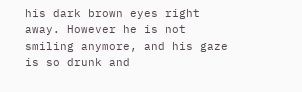his dark brown eyes right away. However he is not smiling anymore, and his gaze is so drunk and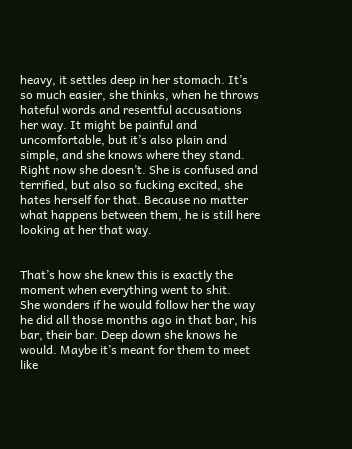heavy, it settles deep in her stomach. It’s so much easier, she thinks, when he throws hateful words and resentful accusations her way. It might be painful and uncomfortable, but it’s also plain and simple, and she knows where they stand. Right now she doesn’t. She is confused and terrified, but also so fucking excited, she hates herself for that. Because no matter what happens between them, he is still here looking at her that way.


That’s how she knew this is exactly the moment when everything went to shit.
She wonders if he would follow her the way he did all those months ago in that bar, his bar, their bar. Deep down she knows he would. Maybe it’s meant for them to meet like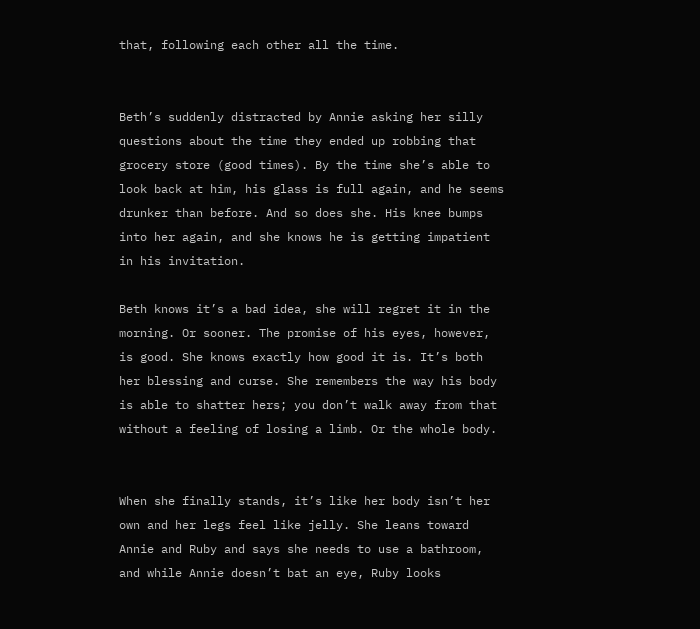that, following each other all the time.


Beth’s suddenly distracted by Annie asking her silly questions about the time they ended up robbing that grocery store (good times). By the time she’s able to look back at him, his glass is full again, and he seems drunker than before. And so does she. His knee bumps into her again, and she knows he is getting impatient in his invitation.

Beth knows it’s a bad idea, she will regret it in the morning. Or sooner. The promise of his eyes, however, is good. She knows exactly how good it is. It’s both her blessing and curse. She remembers the way his body is able to shatter hers; you don’t walk away from that without a feeling of losing a limb. Or the whole body.


When she finally stands, it’s like her body isn’t her own and her legs feel like jelly. She leans toward Annie and Ruby and says she needs to use a bathroom, and while Annie doesn’t bat an eye, Ruby looks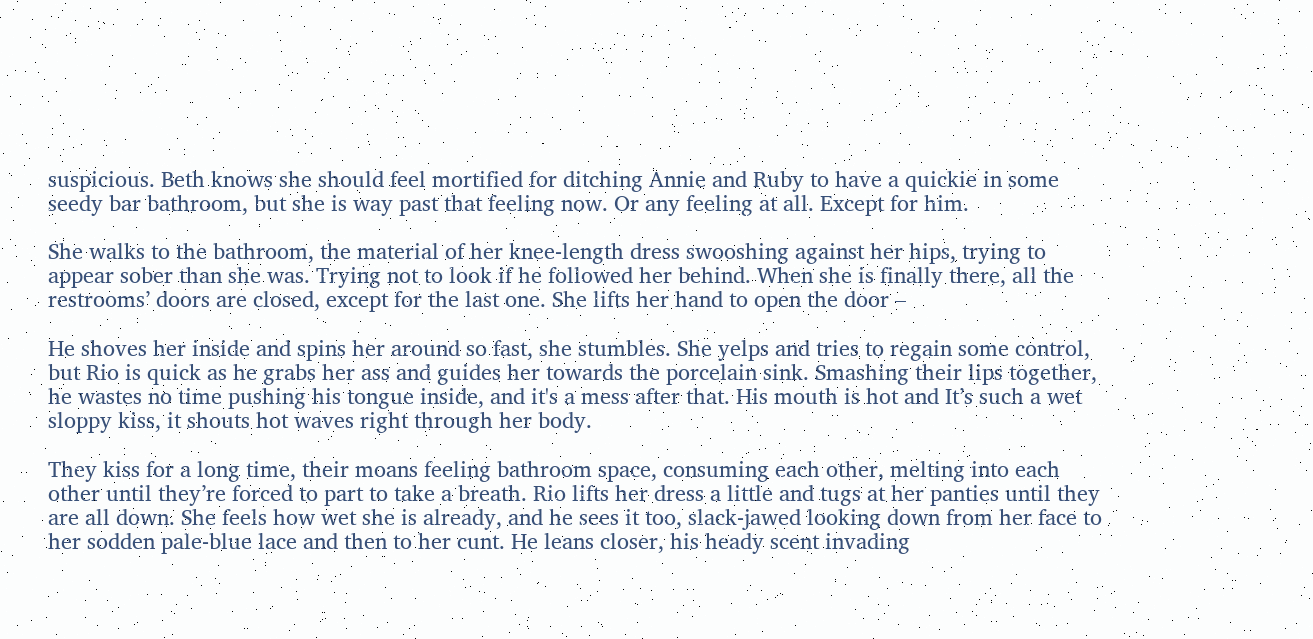suspicious. Beth knows she should feel mortified for ditching Annie and Ruby to have a quickie in some seedy bar bathroom, but she is way past that feeling now. Or any feeling at all. Except for him.

She walks to the bathroom, the material of her knee-length dress swooshing against her hips, trying to appear sober than she was. Trying not to look if he followed her behind. When she is finally there, all the restrooms’ doors are closed, except for the last one. She lifts her hand to open the door –

He shoves her inside and spins her around so fast, she stumbles. She yelps and tries to regain some control, but Rio is quick as he grabs her ass and guides her towards the porcelain sink. Smashing their lips together, he wastes no time pushing his tongue inside, and it's a mess after that. His mouth is hot and It’s such a wet sloppy kiss, it shouts hot waves right through her body.

They kiss for a long time, their moans feeling bathroom space, consuming each other, melting into each other until they’re forced to part to take a breath. Rio lifts her dress a little and tugs at her panties until they are all down. She feels how wet she is already, and he sees it too, slack-jawed looking down from her face to her sodden pale-blue lace and then to her cunt. He leans closer, his heady scent invading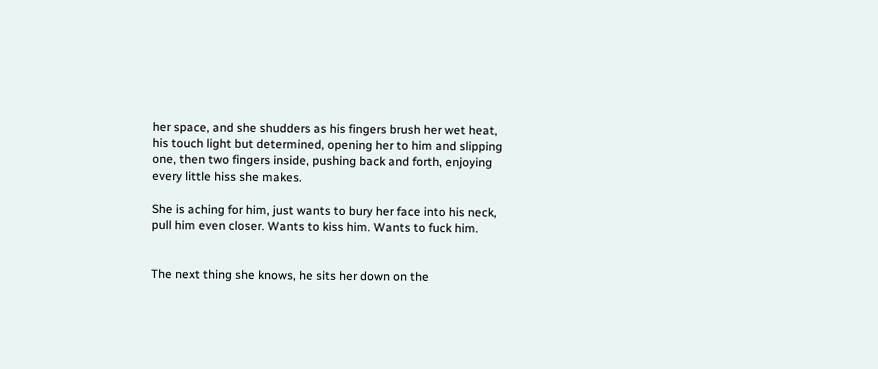her space, and she shudders as his fingers brush her wet heat, his touch light but determined, opening her to him and slipping one, then two fingers inside, pushing back and forth, enjoying every little hiss she makes.

She is aching for him, just wants to bury her face into his neck, pull him even closer. Wants to kiss him. Wants to fuck him.


The next thing she knows, he sits her down on the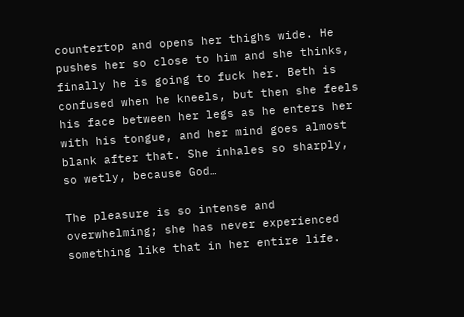countertop and opens her thighs wide. He pushes her so close to him and she thinks, finally he is going to fuck her. Beth is confused when he kneels, but then she feels his face between her legs as he enters her with his tongue, and her mind goes almost blank after that. She inhales so sharply, so wetly, because God…

The pleasure is so intense and overwhelming; she has never experienced something like that in her entire life.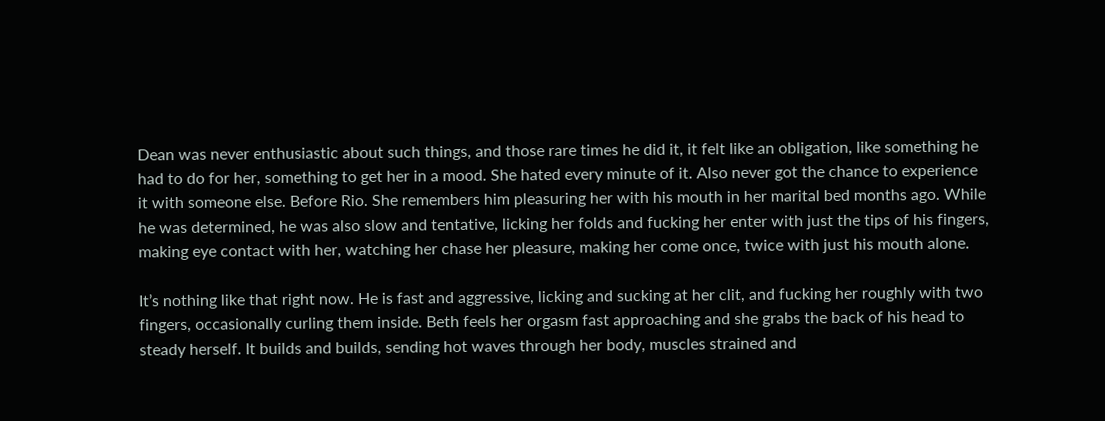Dean was never enthusiastic about such things, and those rare times he did it, it felt like an obligation, like something he had to do for her, something to get her in a mood. She hated every minute of it. Also never got the chance to experience it with someone else. Before Rio. She remembers him pleasuring her with his mouth in her marital bed months ago. While he was determined, he was also slow and tentative, licking her folds and fucking her enter with just the tips of his fingers, making eye contact with her, watching her chase her pleasure, making her come once, twice with just his mouth alone.

It’s nothing like that right now. He is fast and aggressive, licking and sucking at her clit, and fucking her roughly with two fingers, occasionally curling them inside. Beth feels her orgasm fast approaching and she grabs the back of his head to steady herself. It builds and builds, sending hot waves through her body, muscles strained and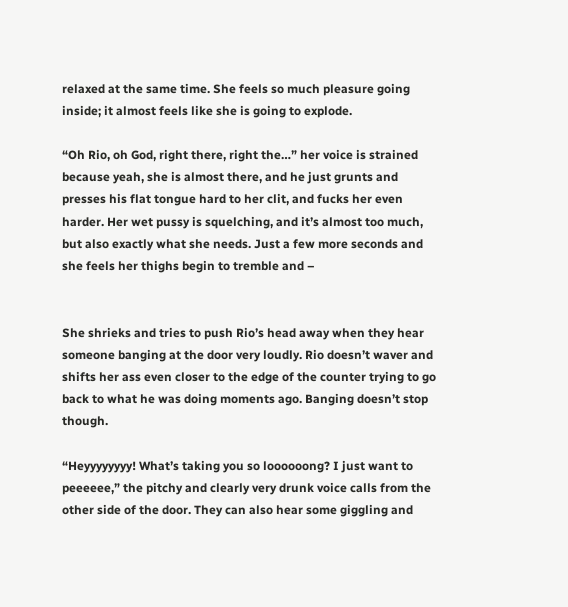relaxed at the same time. She feels so much pleasure going inside; it almost feels like she is going to explode.

“Oh Rio, oh God, right there, right the…” her voice is strained because yeah, she is almost there, and he just grunts and presses his flat tongue hard to her clit, and fucks her even harder. Her wet pussy is squelching, and it’s almost too much, but also exactly what she needs. Just a few more seconds and she feels her thighs begin to tremble and –


She shrieks and tries to push Rio’s head away when they hear someone banging at the door very loudly. Rio doesn’t waver and shifts her ass even closer to the edge of the counter trying to go back to what he was doing moments ago. Banging doesn’t stop though.

“Heyyyyyyyy! What’s taking you so loooooong? I just want to peeeeee,” the pitchy and clearly very drunk voice calls from the other side of the door. They can also hear some giggling and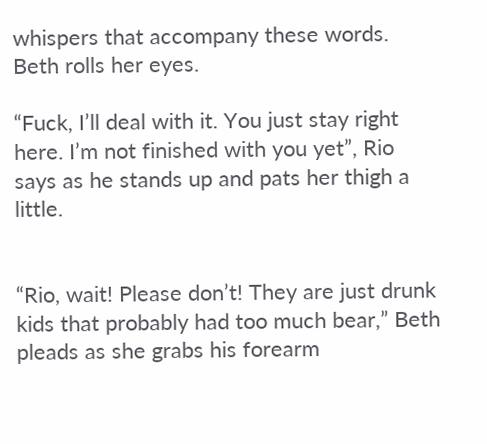whispers that accompany these words. Beth rolls her eyes.

“Fuck, I’ll deal with it. You just stay right here. I’m not finished with you yet”, Rio says as he stands up and pats her thigh a little.


“Rio, wait! Please don’t! They are just drunk kids that probably had too much bear,” Beth pleads as she grabs his forearm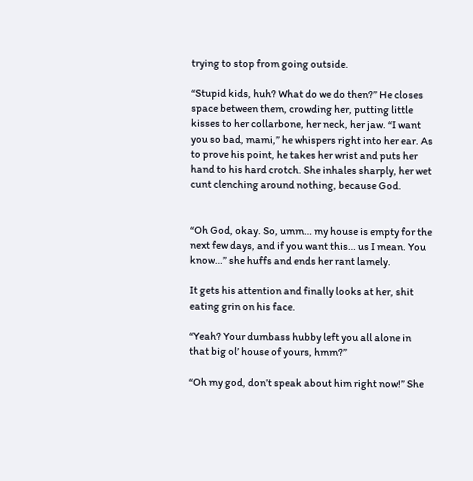trying to stop from going outside.

“Stupid kids, huh? What do we do then?” He closes space between them, crowding her, putting little kisses to her collarbone, her neck, her jaw. “I want you so bad, mami,” he whispers right into her ear. As to prove his point, he takes her wrist and puts her hand to his hard crotch. She inhales sharply, her wet cunt clenching around nothing, because God.


“Oh God, okay. So, umm… my house is empty for the next few days, and if you want this… us I mean. You know…” she huffs and ends her rant lamely.

It gets his attention and finally looks at her, shit eating grin on his face.

“Yeah? Your dumbass hubby left you all alone in that big ol’ house of yours, hmm?”

“Oh my god, don’t speak about him right now!” She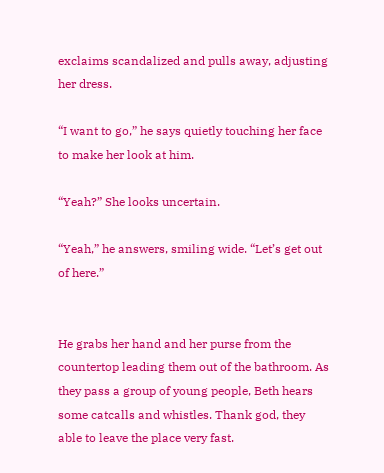exclaims scandalized and pulls away, adjusting her dress.

“I want to go,” he says quietly touching her face to make her look at him.

“Yeah?” She looks uncertain.

“Yeah,” he answers, smiling wide. “Let’s get out of here.”


He grabs her hand and her purse from the countertop leading them out of the bathroom. As they pass a group of young people, Beth hears some catcalls and whistles. Thank god, they able to leave the place very fast.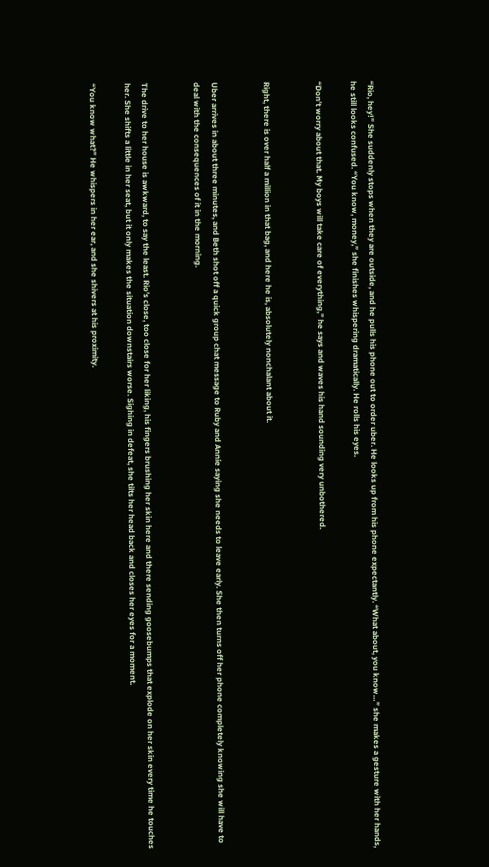“Rio, hey!” She suddenly stops when they are outside, and he pulls his phone out to order uber. He looks up from his phone expectantly. “What about, you know…” she makes a gesture with her hands, he still looks confused. “You know, money,” she finishes whispering dramatically. He rolls his eyes.

“Don’t worry about that. My boys will take care of everything,” he says and waves his hand sounding very unbothered.


Right, there is over half a million in that bag, and here he is, absolutely nonchalant about it.


Uber arrives in about three minutes, and Beth shot off a quick group chat message to Ruby and Annie saying she needs to leave early. She then turns off her phone completely knowing she will have to deal with the consequences of it in the morning.


The drive to her house is awkward, to say the least. Rio’s close, too close for her liking, his fingers brushing her skin here and there sending goosebumps that explode on her skin every time he touches her. She shifts a little in her seat, but it only makes the situation downstairs worse. Sighing in defeat, she tilts her head back and closes her eyes for a moment.

“You know what?” He whispers in her ear, and she shivers at his proximity.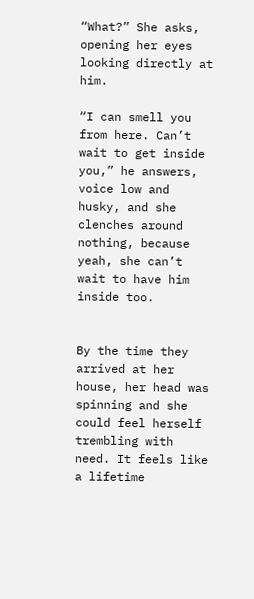“What?” She asks, opening her eyes looking directly at him.

“I can smell you from here. Can’t wait to get inside you,” he answers, voice low and husky, and she clenches around nothing, because yeah, she can’t wait to have him inside too.


By the time they arrived at her house, her head was spinning and she could feel herself trembling with need. It feels like a lifetime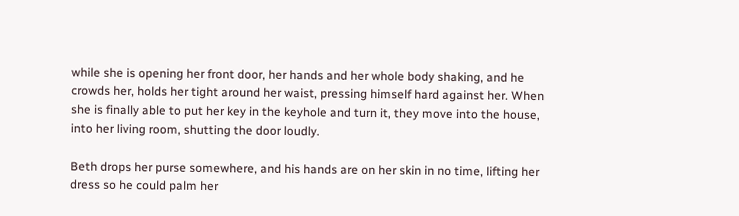while she is opening her front door, her hands and her whole body shaking, and he crowds her, holds her tight around her waist, pressing himself hard against her. When she is finally able to put her key in the keyhole and turn it, they move into the house, into her living room, shutting the door loudly.

Beth drops her purse somewhere, and his hands are on her skin in no time, lifting her dress so he could palm her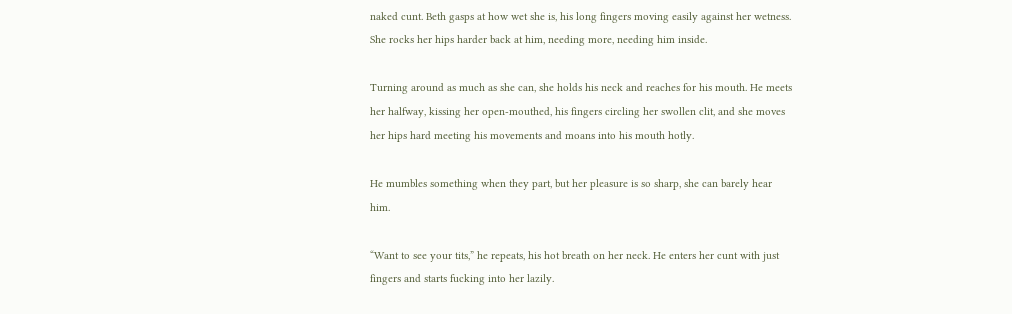naked cunt. Beth gasps at how wet she is, his long fingers moving easily against her wetness. She rocks her hips harder back at him, needing more, needing him inside.

Turning around as much as she can, she holds his neck and reaches for his mouth. He meets her halfway, kissing her open-mouthed, his fingers circling her swollen clit, and she moves her hips hard meeting his movements and moans into his mouth hotly.

He mumbles something when they part, but her pleasure is so sharp, she can barely hear him.

“Want to see your tits,” he repeats, his hot breath on her neck. He enters her cunt with just fingers and starts fucking into her lazily.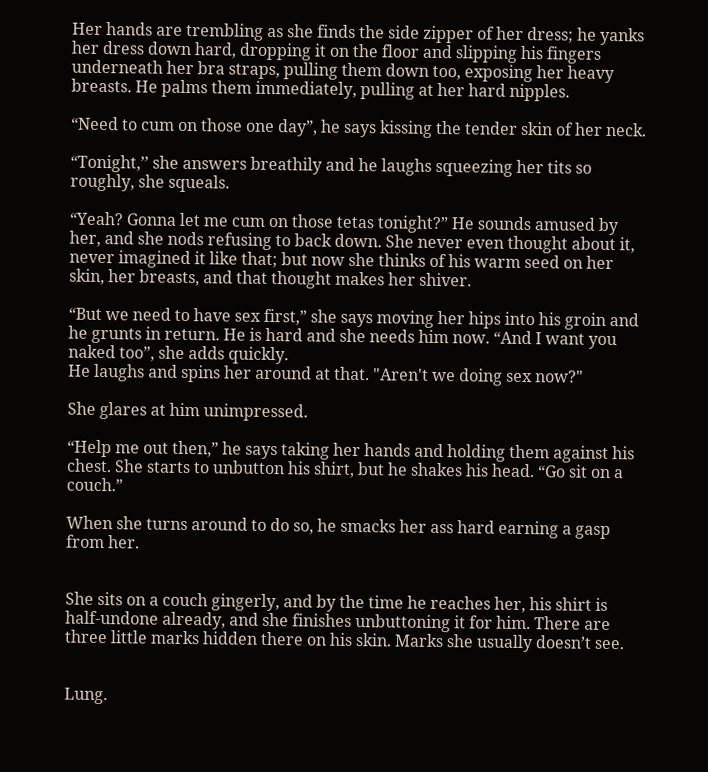Her hands are trembling as she finds the side zipper of her dress; he yanks her dress down hard, dropping it on the floor and slipping his fingers underneath her bra straps, pulling them down too, exposing her heavy breasts. He palms them immediately, pulling at her hard nipples.

“Need to cum on those one day”, he says kissing the tender skin of her neck.

“Tonight,’’ she answers breathily and he laughs squeezing her tits so roughly, she squeals.

“Yeah? Gonna let me cum on those tetas tonight?” He sounds amused by her, and she nods refusing to back down. She never even thought about it, never imagined it like that; but now she thinks of his warm seed on her skin, her breasts, and that thought makes her shiver.

“But we need to have sex first,” she says moving her hips into his groin and he grunts in return. He is hard and she needs him now. “And I want you naked too”, she adds quickly.
He laughs and spins her around at that. "Aren't we doing sex now?"

She glares at him unimpressed.

“Help me out then,” he says taking her hands and holding them against his chest. She starts to unbutton his shirt, but he shakes his head. “Go sit on a couch.”

When she turns around to do so, he smacks her ass hard earning a gasp from her.


She sits on a couch gingerly, and by the time he reaches her, his shirt is half-undone already, and she finishes unbuttoning it for him. There are three little marks hidden there on his skin. Marks she usually doesn’t see.


Lung.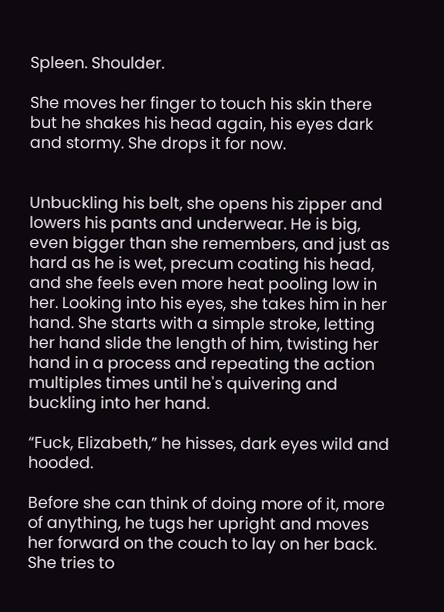Spleen. Shoulder.

She moves her finger to touch his skin there but he shakes his head again, his eyes dark and stormy. She drops it for now.


Unbuckling his belt, she opens his zipper and lowers his pants and underwear. He is big, even bigger than she remembers, and just as hard as he is wet, precum coating his head, and she feels even more heat pooling low in her. Looking into his eyes, she takes him in her hand. She starts with a simple stroke, letting her hand slide the length of him, twisting her hand in a process and repeating the action multiples times until he's quivering and buckling into her hand.

“Fuck, Elizabeth,” he hisses, dark eyes wild and hooded.

Before she can think of doing more of it, more of anything, he tugs her upright and moves her forward on the couch to lay on her back. She tries to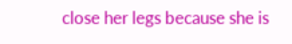close her legs because she is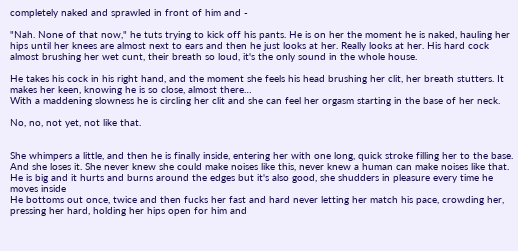completely naked and sprawled in front of him and -

"Nah. None of that now," he tuts trying to kick off his pants. He is on her the moment he is naked, hauling her hips until her knees are almost next to ears and then he just looks at her. Really looks at her. His hard cock almost brushing her wet cunt, their breath so loud, it's the only sound in the whole house.

He takes his cock in his right hand, and the moment she feels his head brushing her clit, her breath stutters. It makes her keen, knowing he is so close, almost there…
With a maddening slowness he is circling her clit and she can feel her orgasm starting in the base of her neck.

No, no, not yet, not like that.


She whimpers a little, and then he is finally inside, entering her with one long, quick stroke filling her to the base. And she loses it. She never knew she could make noises like this, never knew a human can make noises like that. He is big and it hurts and burns around the edges but it's also good, she shudders in pleasure every time he moves inside
He bottoms out once, twice and then fucks her fast and hard never letting her match his pace, crowding her, pressing her hard, holding her hips open for him and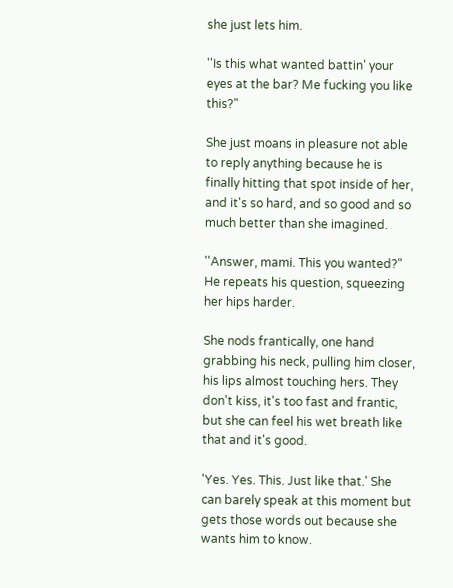she just lets him.

''Is this what wanted battin’ your eyes at the bar? Me fucking you like this?"

She just moans in pleasure not able to reply anything because he is finally hitting that spot inside of her, and it's so hard, and so good and so much better than she imagined.

''Answer, mami. This you wanted?" He repeats his question, squeezing her hips harder.

She nods frantically, one hand grabbing his neck, pulling him closer, his lips almost touching hers. They don't kiss, it's too fast and frantic, but she can feel his wet breath like that and it's good.

'Yes. Yes. This. Just like that.' She can barely speak at this moment but gets those words out because she wants him to know.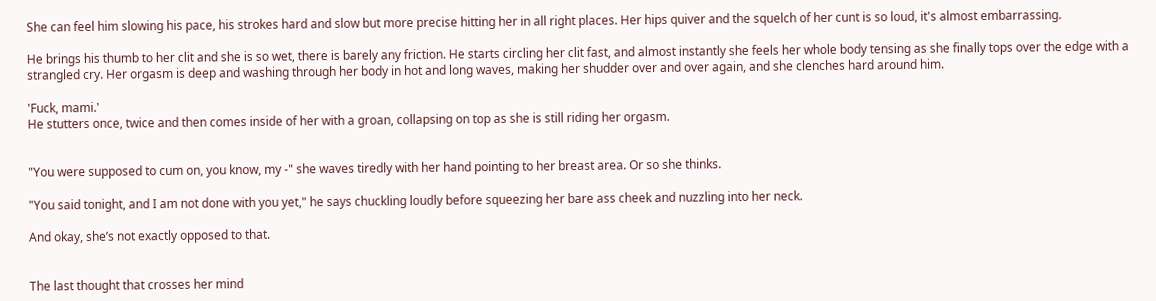She can feel him slowing his pace, his strokes hard and slow but more precise hitting her in all right places. Her hips quiver and the squelch of her cunt is so loud, it's almost embarrassing.

He brings his thumb to her clit and she is so wet, there is barely any friction. He starts circling her clit fast, and almost instantly she feels her whole body tensing as she finally tops over the edge with a strangled cry. Her orgasm is deep and washing through her body in hot and long waves, making her shudder over and over again, and she clenches hard around him.

'Fuck, mami.'
He stutters once, twice and then comes inside of her with a groan, collapsing on top as she is still riding her orgasm.


"You were supposed to cum on, you know, my -" she waves tiredly with her hand pointing to her breast area. Or so she thinks.

"You said tonight, and I am not done with you yet," he says chuckling loudly before squeezing her bare ass cheek and nuzzling into her neck.

And okay, she’s not exactly opposed to that.


The last thought that crosses her mind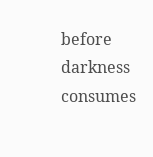before darkness consumes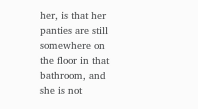her, is that her panties are still somewhere on the floor in that bathroom, and she is not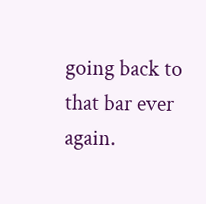going back to that bar ever again.